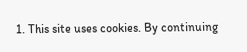1. This site uses cookies. By continuing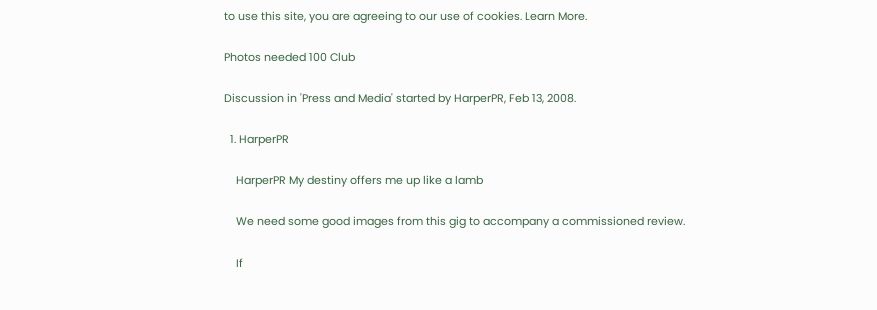to use this site, you are agreeing to our use of cookies. Learn More.

Photos needed 100 Club

Discussion in 'Press and Media' started by HarperPR, Feb 13, 2008.

  1. HarperPR

    HarperPR My destiny offers me up like a lamb

    We need some good images from this gig to accompany a commissioned review.

    If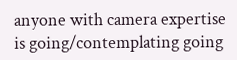anyone with camera expertise is going/contemplating going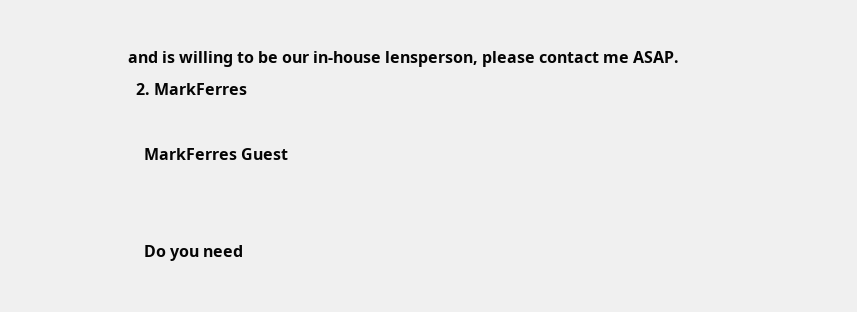and is willing to be our in-house lensperson, please contact me ASAP.
  2. MarkFerres

    MarkFerres Guest


    Do you need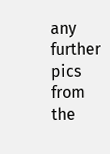any further pics from the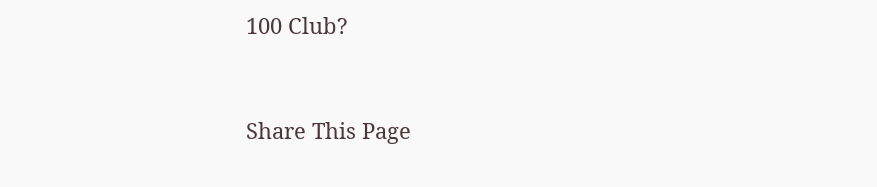100 Club?


Share This Page